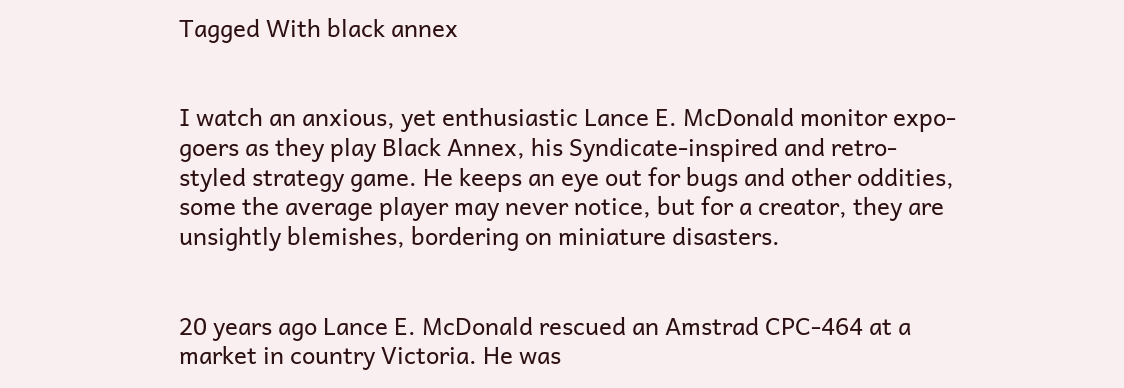Tagged With black annex


I watch an anxious, yet enthusiastic Lance E. McDonald monitor expo-goers as they play Black Annex, his Syndicate-inspired and retro-styled strategy game. He keeps an eye out for bugs and other oddities, some the average player may never notice, but for a creator, they are unsightly blemishes, bordering on miniature disasters.


20 years ago Lance E. McDonald rescued an Amstrad CPC-464 at a market in country Victoria. He was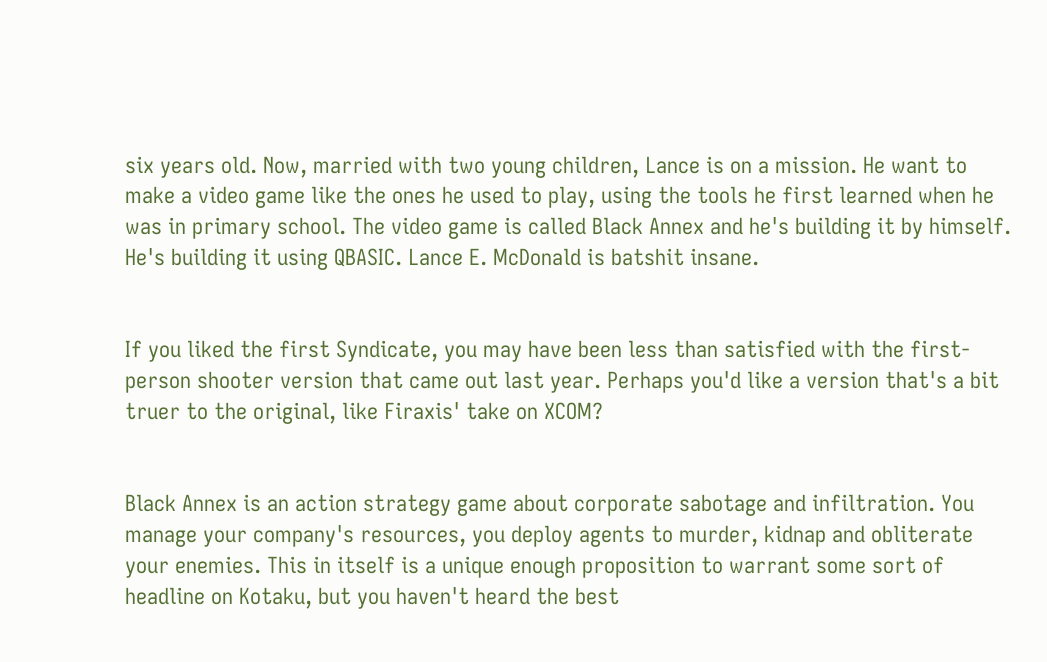six years old. Now, married with two young children, Lance is on a mission. He want to make a video game like the ones he used to play, using the tools he first learned when he was in primary school. The video game is called Black Annex and he's building it by himself. He's building it using QBASIC. Lance E. McDonald is batshit insane.


If you liked the first Syndicate, you may have been less than satisfied with the first-person shooter version that came out last year. Perhaps you'd like a version that's a bit truer to the original, like Firaxis' take on XCOM?


Black Annex is an action strategy game about corporate sabotage and infiltration. You manage your company's resources, you deploy agents to murder, kidnap and obliterate your enemies. This in itself is a unique enough proposition to warrant some sort of headline on Kotaku, but you haven't heard the best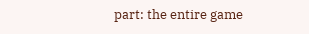part: the entire game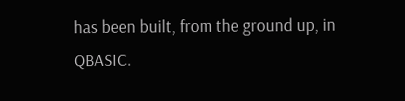has been built, from the ground up, in QBASIC.